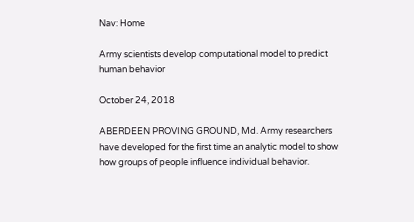Nav: Home

Army scientists develop computational model to predict human behavior

October 24, 2018

ABERDEEN PROVING GROUND, Md. Army researchers have developed for the first time an analytic model to show how groups of people influence individual behavior.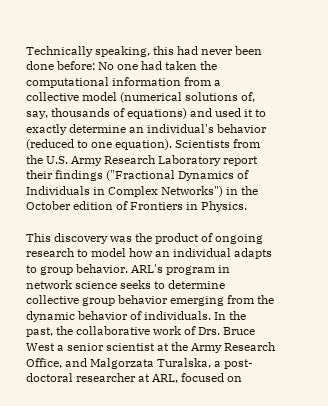Technically speaking, this had never been done before: No one had taken the computational information from a collective model (numerical solutions of, say, thousands of equations) and used it to exactly determine an individual's behavior (reduced to one equation). Scientists from the U.S. Army Research Laboratory report their findings ("Fractional Dynamics of Individuals in Complex Networks") in the October edition of Frontiers in Physics.

This discovery was the product of ongoing research to model how an individual adapts to group behavior. ARL's program in network science seeks to determine collective group behavior emerging from the dynamic behavior of individuals. In the past, the collaborative work of Drs. Bruce West a senior scientist at the Army Research Office, and Malgorzata Turalska, a post-doctoral researcher at ARL, focused on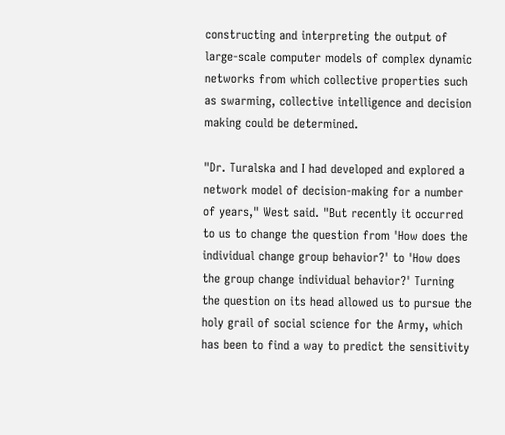constructing and interpreting the output of large-scale computer models of complex dynamic networks from which collective properties such as swarming, collective intelligence and decision making could be determined.

"Dr. Turalska and I had developed and explored a network model of decision-making for a number of years," West said. "But recently it occurred to us to change the question from 'How does the individual change group behavior?' to 'How does the group change individual behavior?' Turning the question on its head allowed us to pursue the holy grail of social science for the Army, which has been to find a way to predict the sensitivity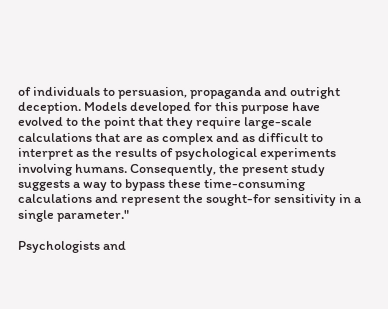of individuals to persuasion, propaganda and outright deception. Models developed for this purpose have evolved to the point that they require large-scale calculations that are as complex and as difficult to interpret as the results of psychological experiments involving humans. Consequently, the present study suggests a way to bypass these time-consuming calculations and represent the sought-for sensitivity in a single parameter."

Psychologists and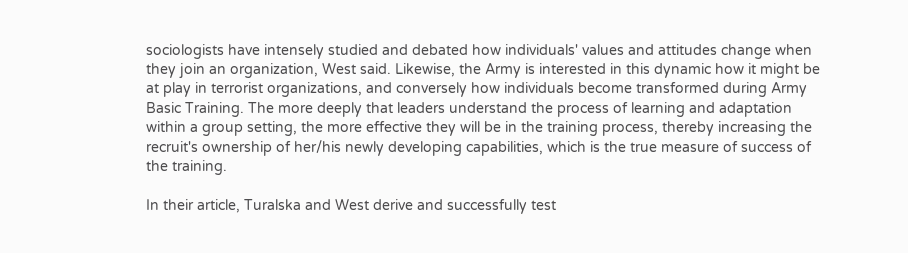sociologists have intensely studied and debated how individuals' values and attitudes change when they join an organization, West said. Likewise, the Army is interested in this dynamic how it might be at play in terrorist organizations, and conversely how individuals become transformed during Army Basic Training. The more deeply that leaders understand the process of learning and adaptation within a group setting, the more effective they will be in the training process, thereby increasing the recruit's ownership of her/his newly developing capabilities, which is the true measure of success of the training.

In their article, Turalska and West derive and successfully test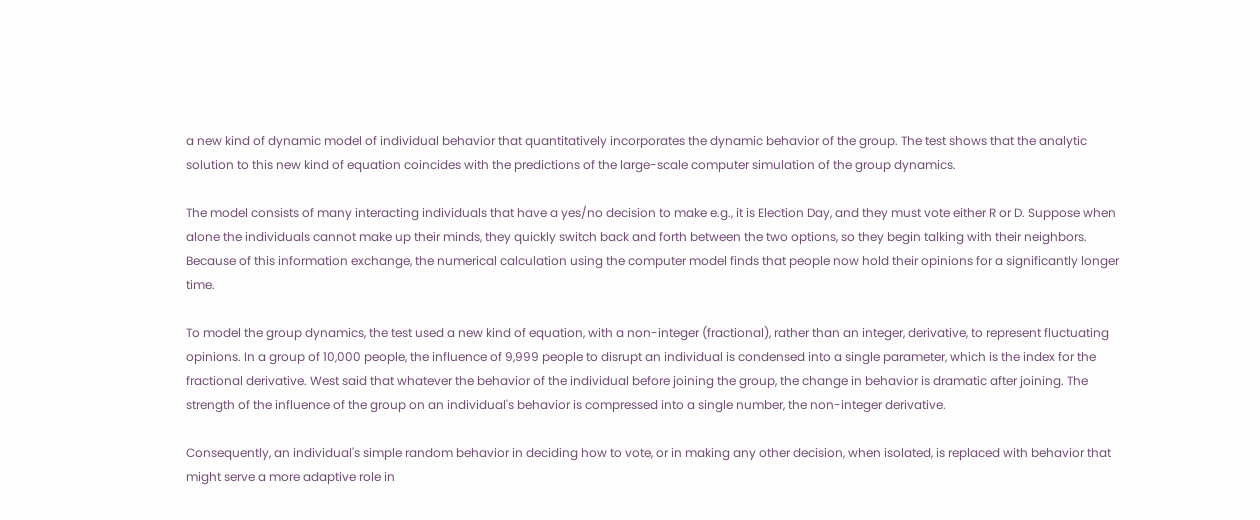a new kind of dynamic model of individual behavior that quantitatively incorporates the dynamic behavior of the group. The test shows that the analytic solution to this new kind of equation coincides with the predictions of the large-scale computer simulation of the group dynamics.

The model consists of many interacting individuals that have a yes/no decision to make e.g., it is Election Day, and they must vote either R or D. Suppose when alone the individuals cannot make up their minds, they quickly switch back and forth between the two options, so they begin talking with their neighbors. Because of this information exchange, the numerical calculation using the computer model finds that people now hold their opinions for a significantly longer time.

To model the group dynamics, the test used a new kind of equation, with a non-integer (fractional), rather than an integer, derivative, to represent fluctuating opinions. In a group of 10,000 people, the influence of 9,999 people to disrupt an individual is condensed into a single parameter, which is the index for the fractional derivative. West said that whatever the behavior of the individual before joining the group, the change in behavior is dramatic after joining. The strength of the influence of the group on an individual's behavior is compressed into a single number, the non-integer derivative.

Consequently, an individual's simple random behavior in deciding how to vote, or in making any other decision, when isolated, is replaced with behavior that might serve a more adaptive role in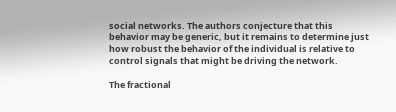social networks. The authors conjecture that this behavior may be generic, but it remains to determine just how robust the behavior of the individual is relative to control signals that might be driving the network.

The fractional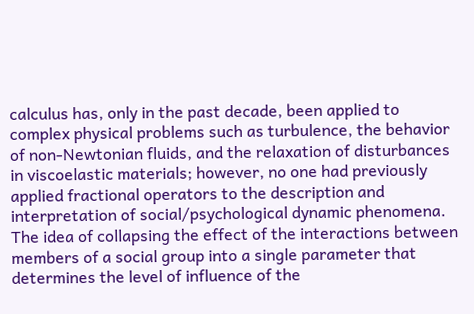calculus has, only in the past decade, been applied to complex physical problems such as turbulence, the behavior of non-Newtonian fluids, and the relaxation of disturbances in viscoelastic materials; however, no one had previously applied fractional operators to the description and interpretation of social/psychological dynamic phenomena. The idea of collapsing the effect of the interactions between members of a social group into a single parameter that determines the level of influence of the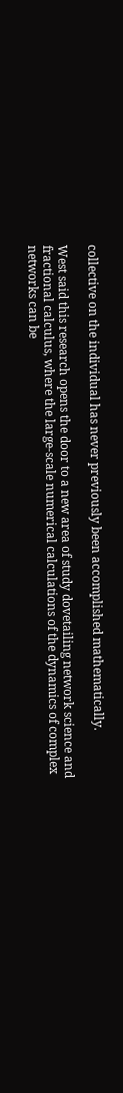collective on the individual has never previously been accomplished mathematically.

West said this research opens the door to a new area of study dovetailing network science and fractional calculus, where the large-scale numerical calculations of the dynamics of complex networks can be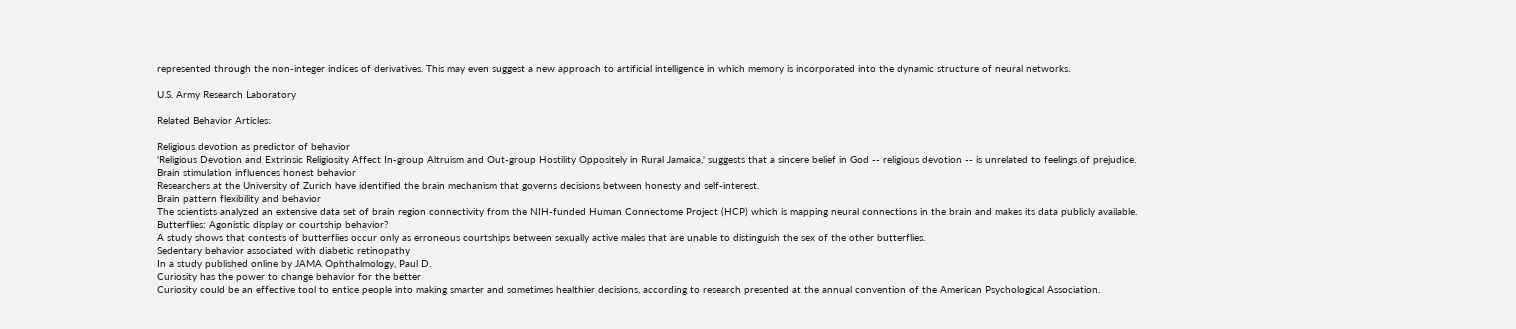represented through the non-integer indices of derivatives. This may even suggest a new approach to artificial intelligence in which memory is incorporated into the dynamic structure of neural networks.

U.S. Army Research Laboratory

Related Behavior Articles:

Religious devotion as predictor of behavior
'Religious Devotion and Extrinsic Religiosity Affect In-group Altruism and Out-group Hostility Oppositely in Rural Jamaica,' suggests that a sincere belief in God -- religious devotion -- is unrelated to feelings of prejudice.
Brain stimulation influences honest behavior
Researchers at the University of Zurich have identified the brain mechanism that governs decisions between honesty and self-interest.
Brain pattern flexibility and behavior
The scientists analyzed an extensive data set of brain region connectivity from the NIH-funded Human Connectome Project (HCP) which is mapping neural connections in the brain and makes its data publicly available.
Butterflies: Agonistic display or courtship behavior?
A study shows that contests of butterflies occur only as erroneous courtships between sexually active males that are unable to distinguish the sex of the other butterflies.
Sedentary behavior associated with diabetic retinopathy
In a study published online by JAMA Ophthalmology, Paul D.
Curiosity has the power to change behavior for the better
Curiosity could be an effective tool to entice people into making smarter and sometimes healthier decisions, according to research presented at the annual convention of the American Psychological Association.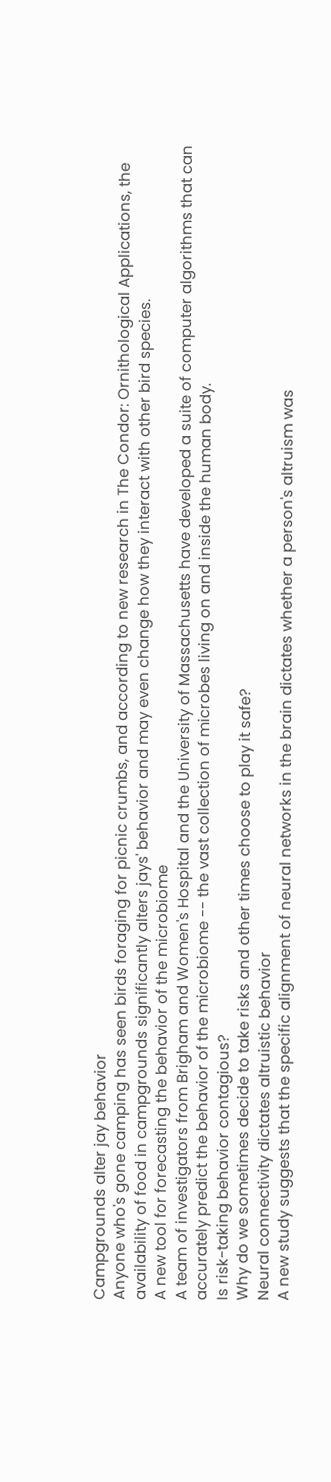Campgrounds alter jay behavior
Anyone who's gone camping has seen birds foraging for picnic crumbs, and according to new research in The Condor: Ornithological Applications, the availability of food in campgrounds significantly alters jays' behavior and may even change how they interact with other bird species.
A new tool for forecasting the behavior of the microbiome
A team of investigators from Brigham and Women's Hospital and the University of Massachusetts have developed a suite of computer algorithms that can accurately predict the behavior of the microbiome -- the vast collection of microbes living on and inside the human body.
Is risk-taking behavior contagious?
Why do we sometimes decide to take risks and other times choose to play it safe?
Neural connectivity dictates altruistic behavior
A new study suggests that the specific alignment of neural networks in the brain dictates whether a person's altruism was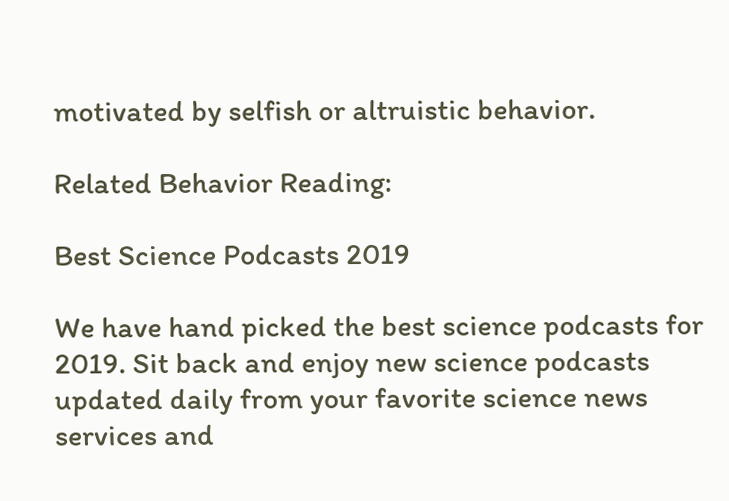motivated by selfish or altruistic behavior.

Related Behavior Reading:

Best Science Podcasts 2019

We have hand picked the best science podcasts for 2019. Sit back and enjoy new science podcasts updated daily from your favorite science news services and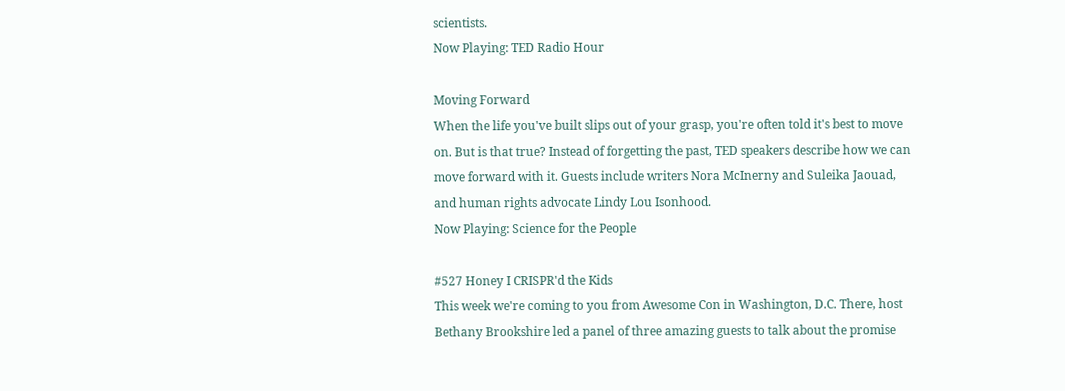scientists.
Now Playing: TED Radio Hour

Moving Forward
When the life you've built slips out of your grasp, you're often told it's best to move on. But is that true? Instead of forgetting the past, TED speakers describe how we can move forward with it. Guests include writers Nora McInerny and Suleika Jaouad, and human rights advocate Lindy Lou Isonhood.
Now Playing: Science for the People

#527 Honey I CRISPR'd the Kids
This week we're coming to you from Awesome Con in Washington, D.C. There, host Bethany Brookshire led a panel of three amazing guests to talk about the promise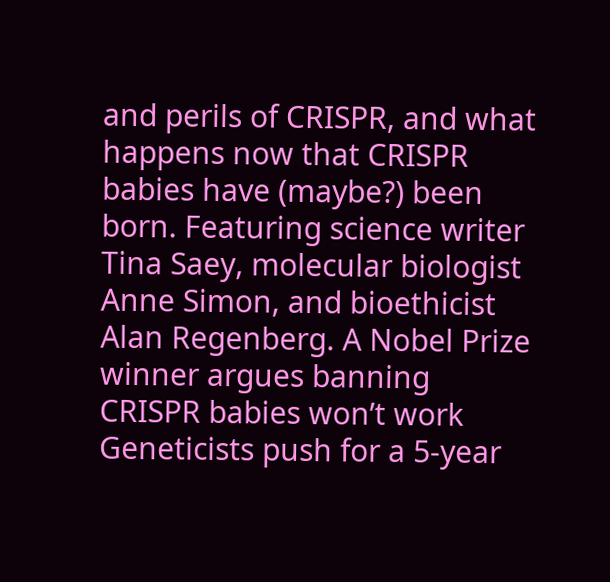and perils of CRISPR, and what happens now that CRISPR babies have (maybe?) been born. Featuring science writer Tina Saey, molecular biologist Anne Simon, and bioethicist Alan Regenberg. A Nobel Prize winner argues banning CRISPR babies won’t work Geneticists push for a 5-year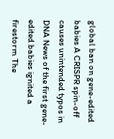global ban on gene-edited babies A CRISPR spin-off causes unintended typos in DNA News of the first gene-edited babies ignited a firestorm The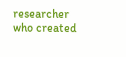researcher who created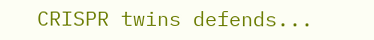CRISPR twins defends...